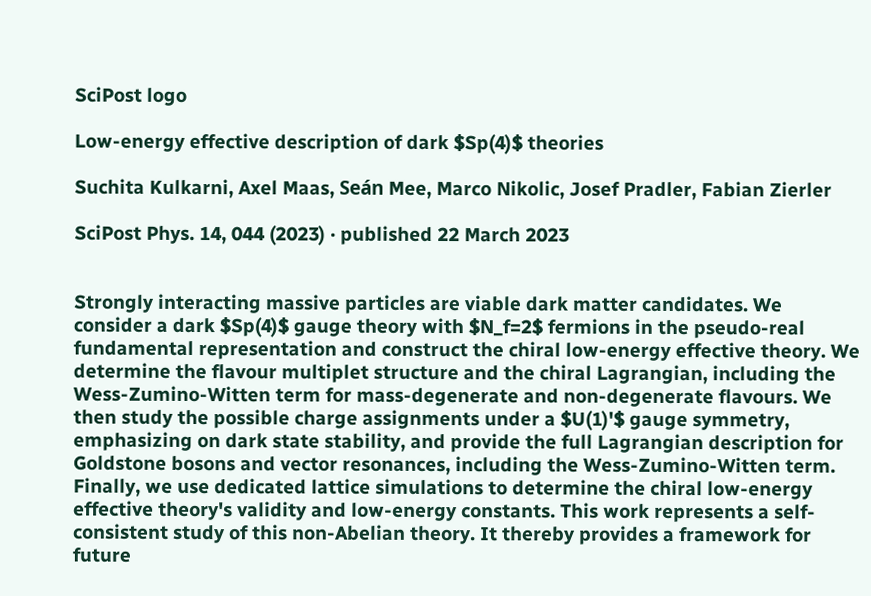SciPost logo

Low-energy effective description of dark $Sp(4)$ theories

Suchita Kulkarni, Axel Maas, Seán Mee, Marco Nikolic, Josef Pradler, Fabian Zierler

SciPost Phys. 14, 044 (2023) · published 22 March 2023


Strongly interacting massive particles are viable dark matter candidates. We consider a dark $Sp(4)$ gauge theory with $N_f=2$ fermions in the pseudo-real fundamental representation and construct the chiral low-energy effective theory. We determine the flavour multiplet structure and the chiral Lagrangian, including the Wess-Zumino-Witten term for mass-degenerate and non-degenerate flavours. We then study the possible charge assignments under a $U(1)'$ gauge symmetry, emphasizing on dark state stability, and provide the full Lagrangian description for Goldstone bosons and vector resonances, including the Wess-Zumino-Witten term. Finally, we use dedicated lattice simulations to determine the chiral low-energy effective theory's validity and low-energy constants. This work represents a self-consistent study of this non-Abelian theory. It thereby provides a framework for future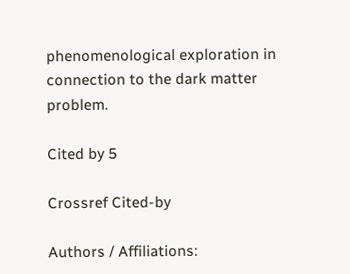phenomenological exploration in connection to the dark matter problem.

Cited by 5

Crossref Cited-by

Authors / Affiliations: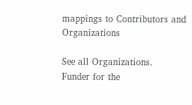mappings to Contributors and Organizations

See all Organizations.
Funder for the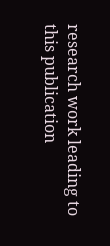research work leading to this publication